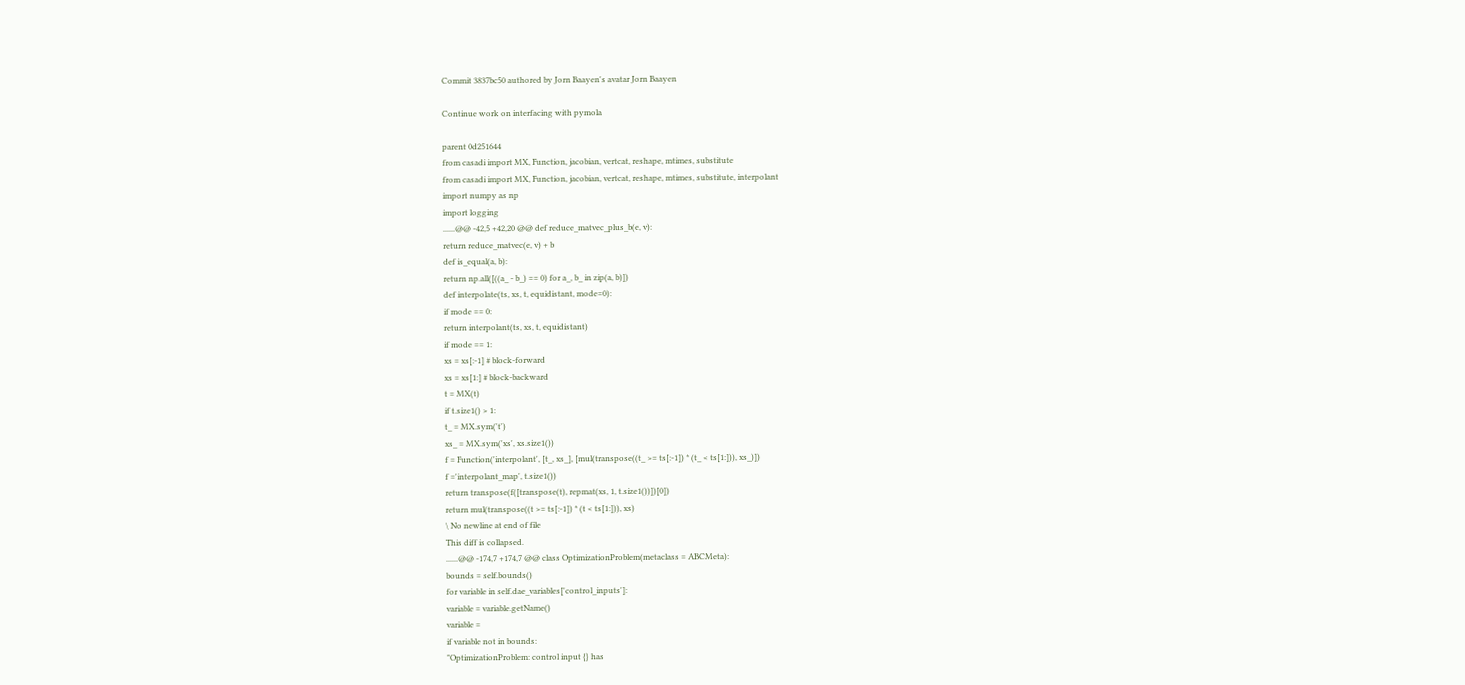Commit 3837bc50 authored by Jorn Baayen's avatar Jorn Baayen

Continue work on interfacing with pymola

parent 0d251644
from casadi import MX, Function, jacobian, vertcat, reshape, mtimes, substitute
from casadi import MX, Function, jacobian, vertcat, reshape, mtimes, substitute, interpolant
import numpy as np
import logging
......@@ -42,5 +42,20 @@ def reduce_matvec_plus_b(e, v):
return reduce_matvec(e, v) + b
def is_equal(a, b):
return np.all([((a_ - b_) == 0) for a_, b_ in zip(a, b)])
def interpolate(ts, xs, t, equidistant, mode=0):
if mode == 0:
return interpolant(ts, xs, t, equidistant)
if mode == 1:
xs = xs[:-1] # block-forward
xs = xs[1:] # block-backward
t = MX(t)
if t.size1() > 1:
t_ = MX.sym('t')
xs_ = MX.sym('xs', xs.size1())
f = Function('interpolant', [t_, xs_], [mul(transpose((t_ >= ts[:-1]) * (t_ < ts[1:])), xs_)])
f ='interpolant_map', t.size1())
return transpose(f([transpose(t), repmat(xs, 1, t.size1())])[0])
return mul(transpose((t >= ts[:-1]) * (t < ts[1:])), xs)
\ No newline at end of file
This diff is collapsed.
......@@ -174,7 +174,7 @@ class OptimizationProblem(metaclass = ABCMeta):
bounds = self.bounds()
for variable in self.dae_variables['control_inputs']:
variable = variable.getName()
variable =
if variable not in bounds:
"OptimizationProblem: control input {} has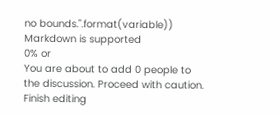no bounds.".format(variable))
Markdown is supported
0% or
You are about to add 0 people to the discussion. Proceed with caution.
Finish editing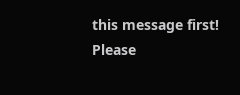this message first!
Please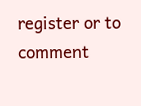register or to comment